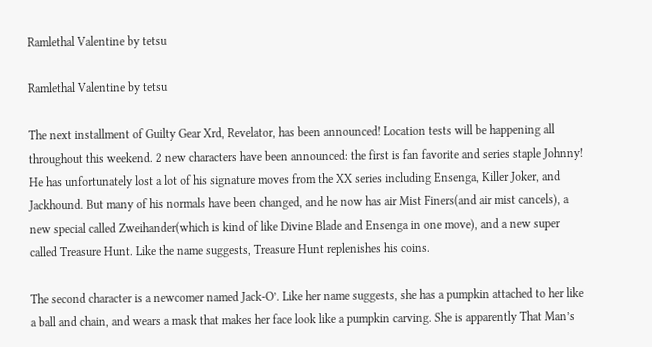Ramlethal Valentine by tetsu

Ramlethal Valentine by tetsu

The next installment of Guilty Gear Xrd, Revelator, has been announced! Location tests will be happening all throughout this weekend. 2 new characters have been announced: the first is fan favorite and series staple Johnny! He has unfortunately lost a lot of his signature moves from the XX series including Ensenga, Killer Joker, and Jackhound. But many of his normals have been changed, and he now has air Mist Finers(and air mist cancels), a new special called Zweihander(which is kind of like Divine Blade and Ensenga in one move), and a new super called Treasure Hunt. Like the name suggests, Treasure Hunt replenishes his coins.

The second character is a newcomer named Jack-O’. Like her name suggests, she has a pumpkin attached to her like a ball and chain, and wears a mask that makes her face look like a pumpkin carving. She is apparently That Man’s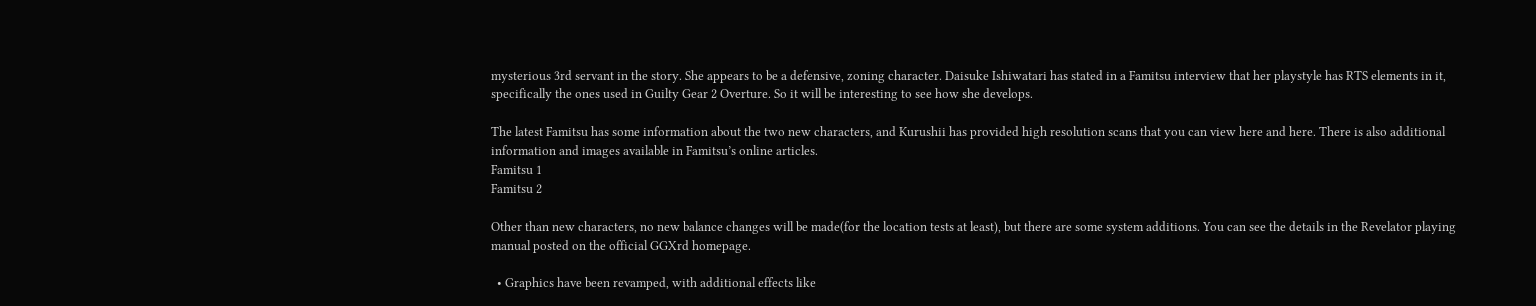mysterious 3rd servant in the story. She appears to be a defensive, zoning character. Daisuke Ishiwatari has stated in a Famitsu interview that her playstyle has RTS elements in it, specifically the ones used in Guilty Gear 2 Overture. So it will be interesting to see how she develops.

The latest Famitsu has some information about the two new characters, and Kurushii has provided high resolution scans that you can view here and here. There is also additional information and images available in Famitsu’s online articles.
Famitsu 1
Famitsu 2

Other than new characters, no new balance changes will be made(for the location tests at least), but there are some system additions. You can see the details in the Revelator playing manual posted on the official GGXrd homepage.

  • Graphics have been revamped, with additional effects like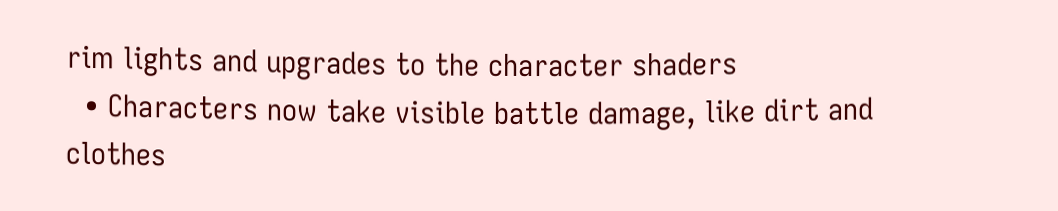rim lights and upgrades to the character shaders
  • Characters now take visible battle damage, like dirt and clothes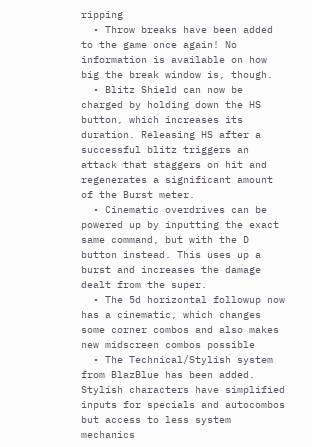ripping
  • Throw breaks have been added to the game once again! No information is available on how big the break window is, though.
  • Blitz Shield can now be charged by holding down the HS button, which increases its duration. Releasing HS after a successful blitz triggers an attack that staggers on hit and regenerates a significant amount of the Burst meter.
  • Cinematic overdrives can be powered up by inputting the exact same command, but with the D button instead. This uses up a burst and increases the damage dealt from the super.
  • The 5d horizontal followup now has a cinematic, which changes some corner combos and also makes new midscreen combos possible
  • The Technical/Stylish system from BlazBlue has been added. Stylish characters have simplified inputs for specials and autocombos but access to less system mechanics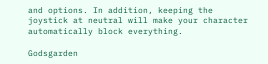and options. In addition, keeping the joystick at neutral will make your character automatically block everything.

Godsgarden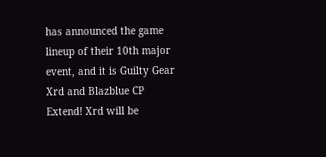has announced the game lineup of their 10th major event, and it is Guilty Gear Xrd and Blazblue CP Extend! Xrd will be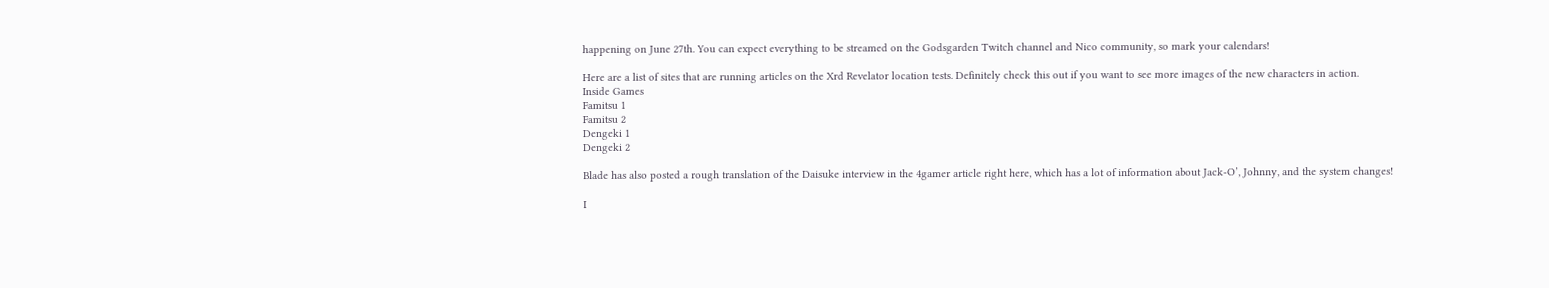happening on June 27th. You can expect everything to be streamed on the Godsgarden Twitch channel and Nico community, so mark your calendars!

Here are a list of sites that are running articles on the Xrd Revelator location tests. Definitely check this out if you want to see more images of the new characters in action.
Inside Games
Famitsu 1
Famitsu 2
Dengeki 1
Dengeki 2

Blade has also posted a rough translation of the Daisuke interview in the 4gamer article right here, which has a lot of information about Jack-O’, Johnny, and the system changes!

I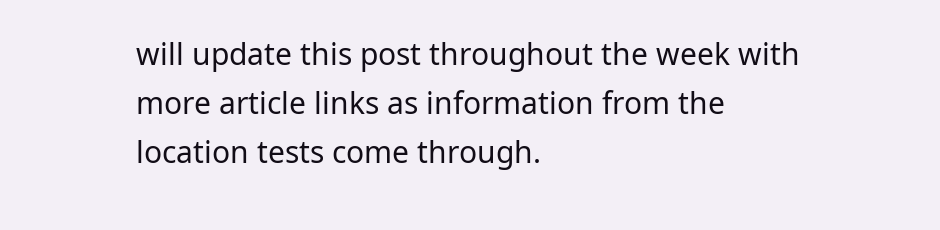will update this post throughout the week with more article links as information from the location tests come through.